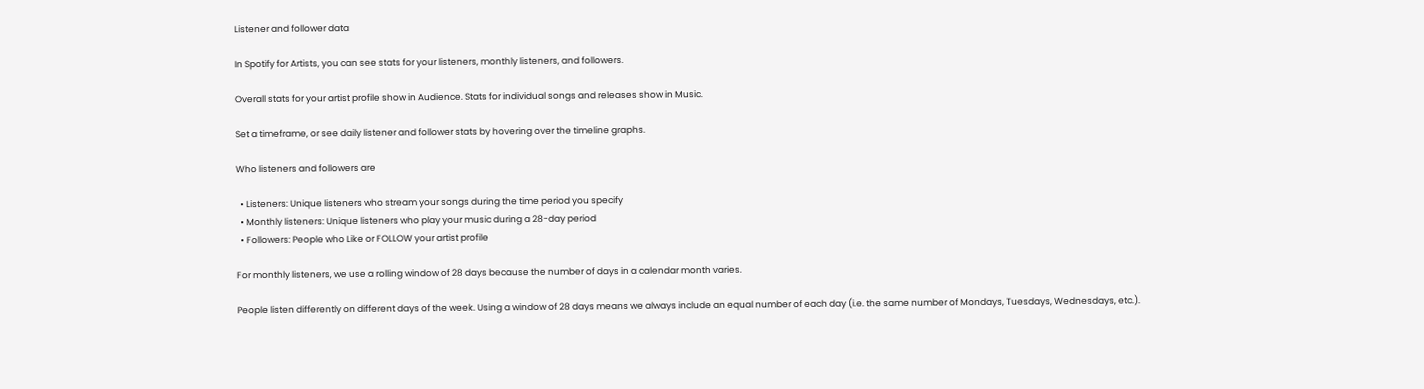Listener and follower data

In Spotify for Artists, you can see stats for your listeners, monthly listeners, and followers.

Overall stats for your artist profile show in Audience. Stats for individual songs and releases show in Music.

Set a timeframe, or see daily listener and follower stats by hovering over the timeline graphs.

Who listeners and followers are

  • Listeners: Unique listeners who stream your songs during the time period you specify
  • Monthly listeners: Unique listeners who play your music during a 28-day period
  • Followers: People who Like or FOLLOW your artist profile

For monthly listeners, we use a rolling window of 28 days because the number of days in a calendar month varies.

People listen differently on different days of the week. Using a window of 28 days means we always include an equal number of each day (i.e. the same number of Mondays, Tuesdays, Wednesdays, etc.).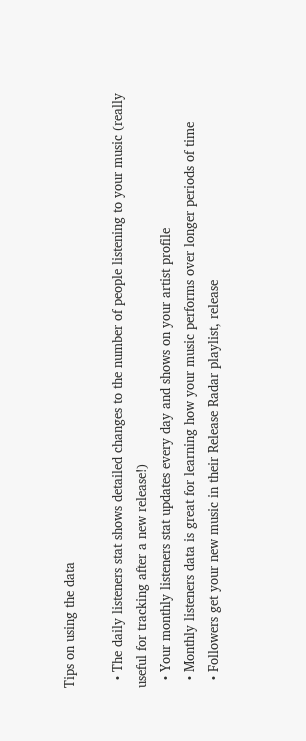Tips on using the data

  • The daily listeners stat shows detailed changes to the number of people listening to your music (really useful for tracking after a new release!)
  • Your monthly listeners stat updates every day and shows on your artist profile
  • Monthly listeners data is great for learning how your music performs over longer periods of time
  • Followers get your new music in their Release Radar playlist, release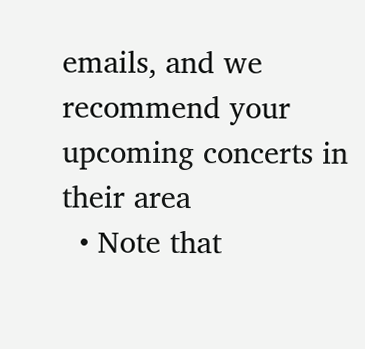emails, and we recommend your upcoming concerts in their area
  • Note that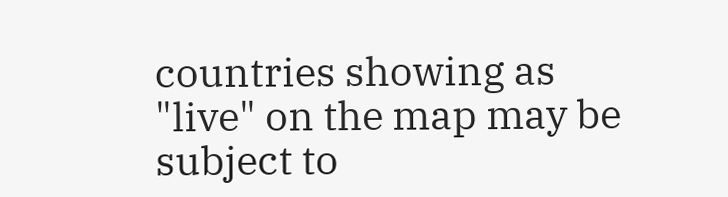countries showing as "live" on the map may be subject to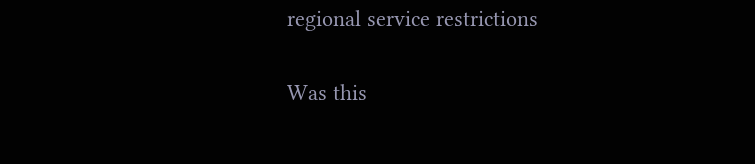regional service restrictions

Was this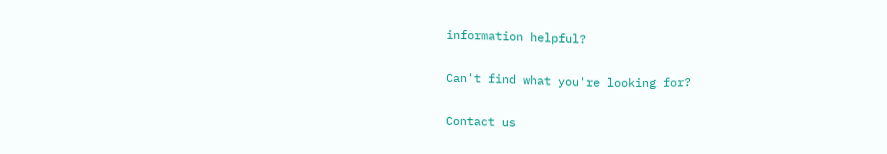information helpful?

Can't find what you're looking for?

Contact us